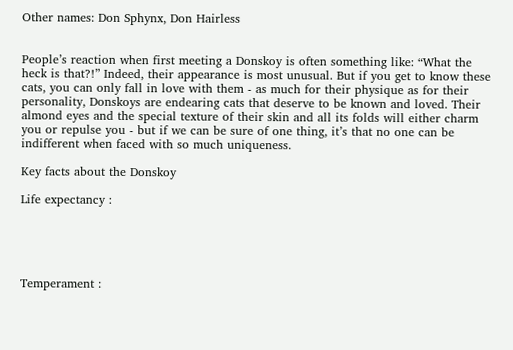Other names: Don Sphynx, Don Hairless


People’s reaction when first meeting a Donskoy is often something like: “What the heck is that?!” Indeed, their appearance is most unusual. But if you get to know these cats, you can only fall in love with them - as much for their physique as for their personality, Donskoys are endearing cats that deserve to be known and loved. Their almond eyes and the special texture of their skin and all its folds will either charm you or repulse you - but if we can be sure of one thing, it’s that no one can be indifferent when faced with so much uniqueness.

Key facts about the Donskoy

Life expectancy :





Temperament :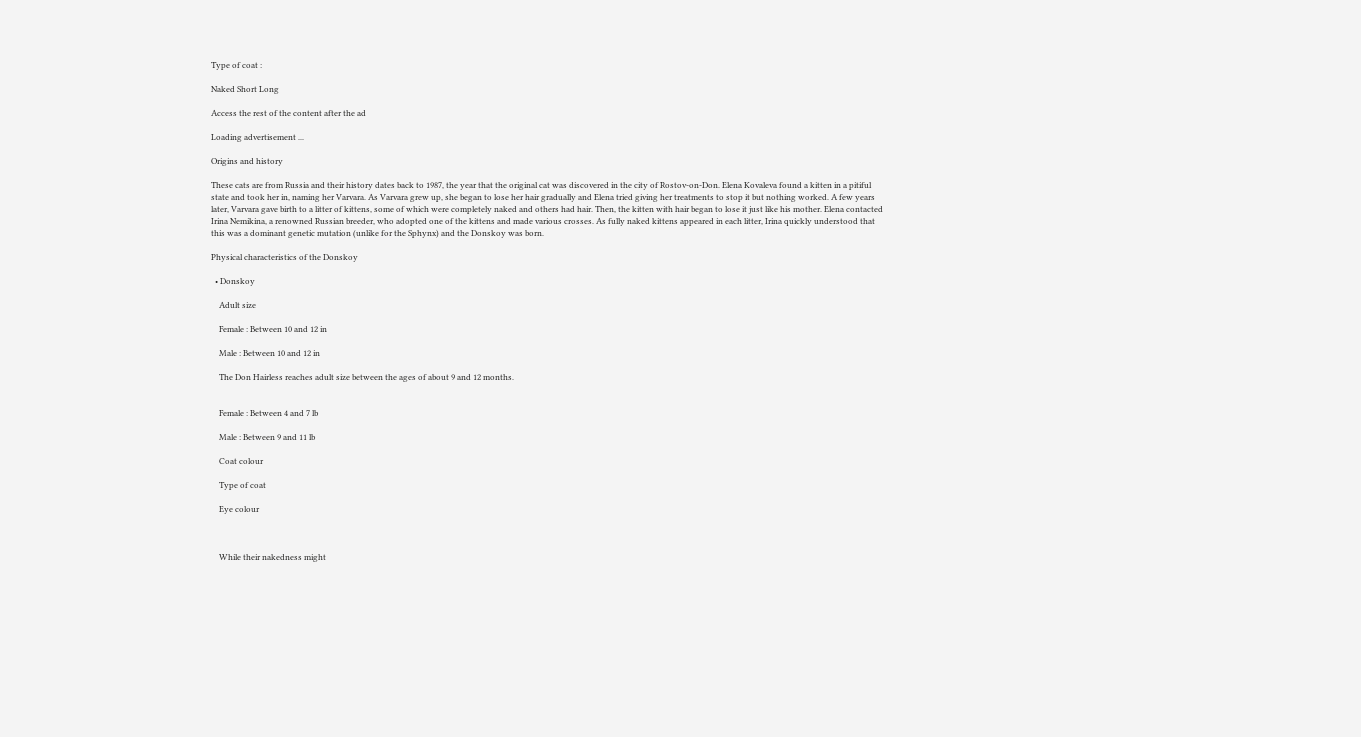Type of coat :

Naked Short Long

Access the rest of the content after the ad

Loading advertisement ...

Origins and history

These cats are from Russia and their history dates back to 1987, the year that the original cat was discovered in the city of Rostov-on-Don. Elena Kovaleva found a kitten in a pitiful state and took her in, naming her Varvara. As Varvara grew up, she began to lose her hair gradually and Elena tried giving her treatments to stop it but nothing worked. A few years later, Varvara gave birth to a litter of kittens, some of which were completely naked and others had hair. Then, the kitten with hair began to lose it just like his mother. Elena contacted Irina Nemikina, a renowned Russian breeder, who adopted one of the kittens and made various crosses. As fully naked kittens appeared in each litter, Irina quickly understood that this was a dominant genetic mutation (unlike for the Sphynx) and the Donskoy was born.

Physical characteristics of the Donskoy

  • Donskoy

    Adult size

    Female : Between 10 and 12 in

    Male : Between 10 and 12 in

    The Don Hairless reaches adult size between the ages of about 9 and 12 months.


    Female : Between 4 and 7 lb

    Male : Between 9 and 11 lb

    Coat colour

    Type of coat

    Eye colour



    While their nakedness might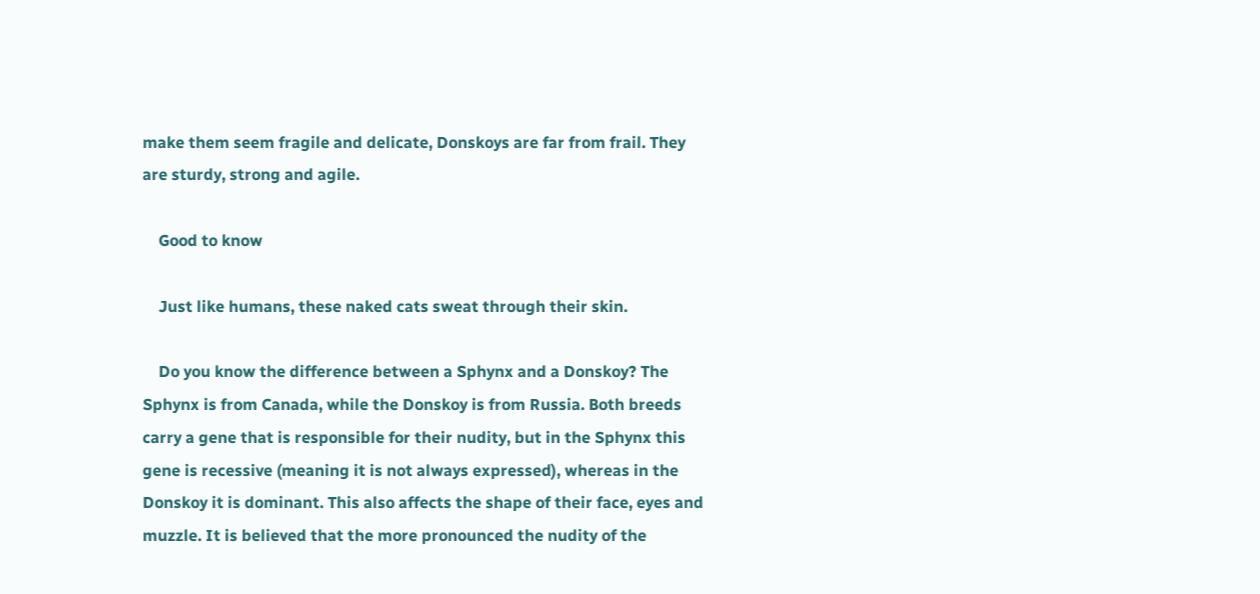make them seem fragile and delicate, Donskoys are far from frail. They are sturdy, strong and agile.

    Good to know

    Just like humans, these naked cats sweat through their skin.

    Do you know the difference between a Sphynx and a Donskoy? The Sphynx is from Canada, while the Donskoy is from Russia. Both breeds carry a gene that is responsible for their nudity, but in the Sphynx this gene is recessive (meaning it is not always expressed), whereas in the Donskoy it is dominant. This also affects the shape of their face, eyes and muzzle. It is believed that the more pronounced the nudity of the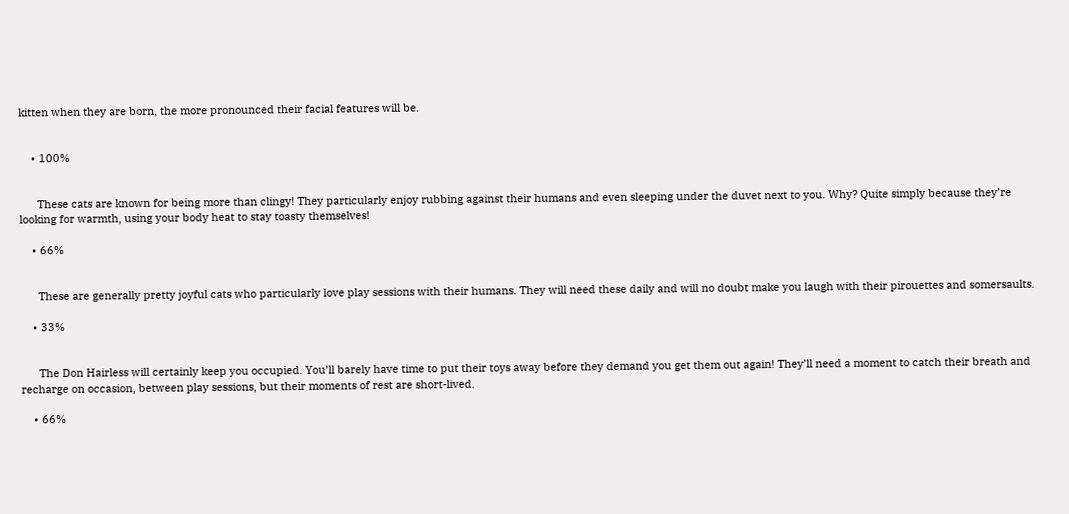kitten when they are born, the more pronounced their facial features will be.


    • 100%


      These cats are known for being more than clingy! They particularly enjoy rubbing against their humans and even sleeping under the duvet next to you. Why? Quite simply because they’re looking for warmth, using your body heat to stay toasty themselves!

    • 66%


      These are generally pretty joyful cats who particularly love play sessions with their humans. They will need these daily and will no doubt make you laugh with their pirouettes and somersaults.

    • 33%


      The Don Hairless will certainly keep you occupied. You’ll barely have time to put their toys away before they demand you get them out again! They’ll need a moment to catch their breath and recharge on occasion, between play sessions, but their moments of rest are short-lived.

    • 66%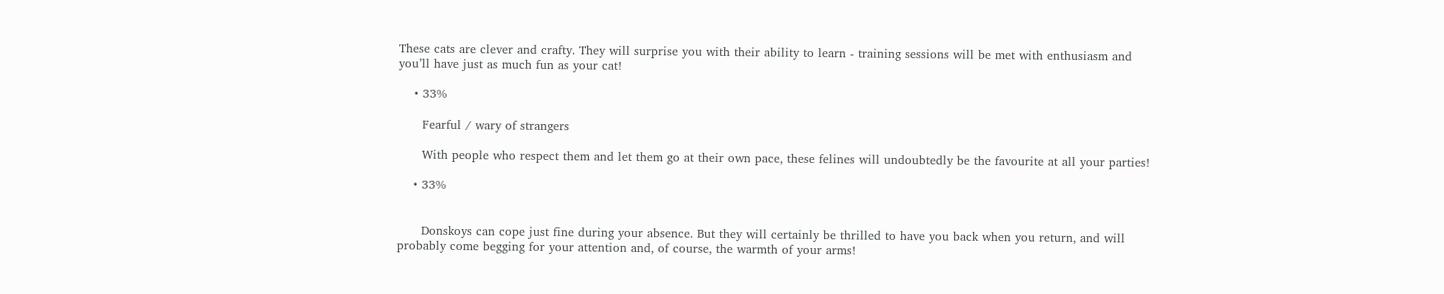These cats are clever and crafty. They will surprise you with their ability to learn - training sessions will be met with enthusiasm and you’ll have just as much fun as your cat!

    • 33%

      Fearful / wary of strangers

      With people who respect them and let them go at their own pace, these felines will undoubtedly be the favourite at all your parties!

    • 33%


      Donskoys can cope just fine during your absence. But they will certainly be thrilled to have you back when you return, and will probably come begging for your attention and, of course, the warmth of your arms!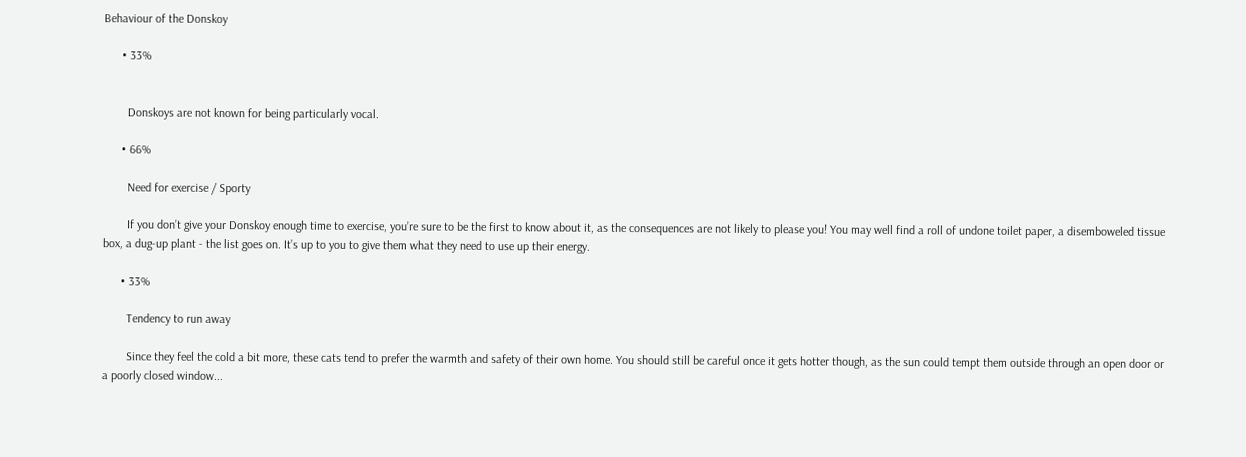Behaviour of the Donskoy

      • 33%


        Donskoys are not known for being particularly vocal.

      • 66%

        Need for exercise / Sporty

        If you don’t give your Donskoy enough time to exercise, you’re sure to be the first to know about it, as the consequences are not likely to please you! You may well find a roll of undone toilet paper, a disemboweled tissue box, a dug-up plant - the list goes on. It’s up to you to give them what they need to use up their energy.

      • 33%

        Tendency to run away

        Since they feel the cold a bit more, these cats tend to prefer the warmth and safety of their own home. You should still be careful once it gets hotter though, as the sun could tempt them outside through an open door or a poorly closed window...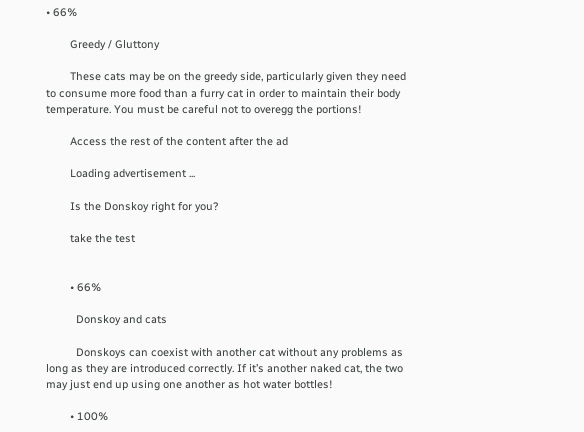• 66%

        Greedy / Gluttony

        These cats may be on the greedy side, particularly given they need to consume more food than a furry cat in order to maintain their body temperature. You must be careful not to overegg the portions!

        Access the rest of the content after the ad

        Loading advertisement ...

        Is the Donskoy right for you?

        take the test


        • 66%

          Donskoy and cats

          Donskoys can coexist with another cat without any problems as long as they are introduced correctly. If it’s another naked cat, the two may just end up using one another as hot water bottles!

        • 100%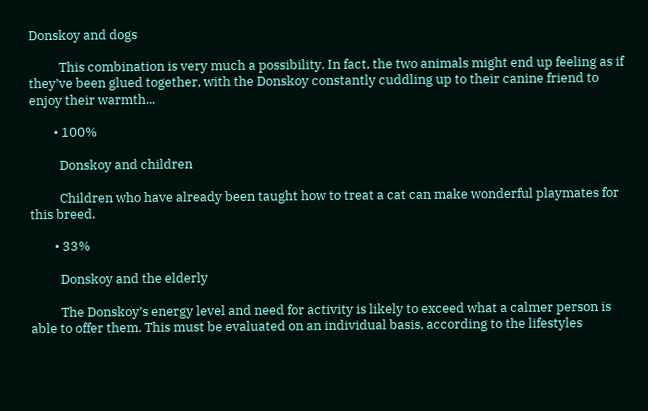Donskoy and dogs

          This combination is very much a possibility. In fact, the two animals might end up feeling as if they’ve been glued together, with the Donskoy constantly cuddling up to their canine friend to enjoy their warmth...

        • 100%

          Donskoy and children

          Children who have already been taught how to treat a cat can make wonderful playmates for this breed.

        • 33%

          Donskoy and the elderly

          The Donskoy’s energy level and need for activity is likely to exceed what a calmer person is able to offer them. This must be evaluated on an individual basis, according to the lifestyles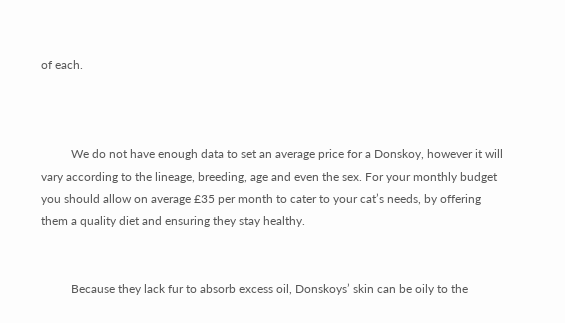of each.



          We do not have enough data to set an average price for a Donskoy, however it will vary according to the lineage, breeding, age and even the sex. For your monthly budget you should allow on average £35 per month to cater to your cat’s needs, by offering them a quality diet and ensuring they stay healthy.


          Because they lack fur to absorb excess oil, Donskoys’ skin can be oily to the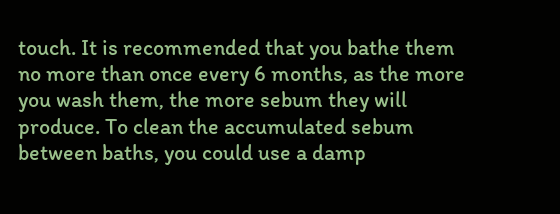touch. It is recommended that you bathe them no more than once every 6 months, as the more you wash them, the more sebum they will produce. To clean the accumulated sebum between baths, you could use a damp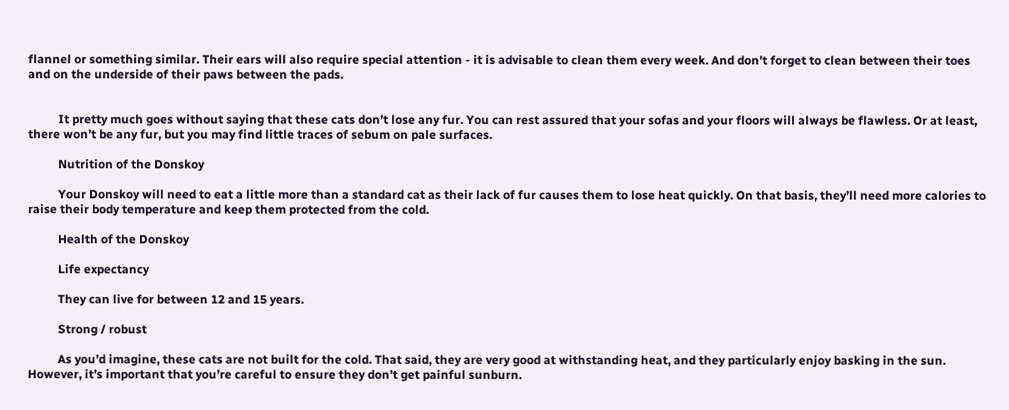flannel or something similar. Their ears will also require special attention - it is advisable to clean them every week. And don’t forget to clean between their toes and on the underside of their paws between the pads.


          It pretty much goes without saying that these cats don’t lose any fur. You can rest assured that your sofas and your floors will always be flawless. Or at least, there won’t be any fur, but you may find little traces of sebum on pale surfaces.

          Nutrition of the Donskoy

          Your Donskoy will need to eat a little more than a standard cat as their lack of fur causes them to lose heat quickly. On that basis, they’ll need more calories to raise their body temperature and keep them protected from the cold.

          Health of the Donskoy

          Life expectancy

          They can live for between 12 and 15 years.

          Strong / robust

          As you’d imagine, these cats are not built for the cold. That said, they are very good at withstanding heat, and they particularly enjoy basking in the sun. However, it’s important that you’re careful to ensure they don’t get painful sunburn.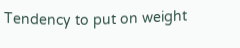Tendency to put on weight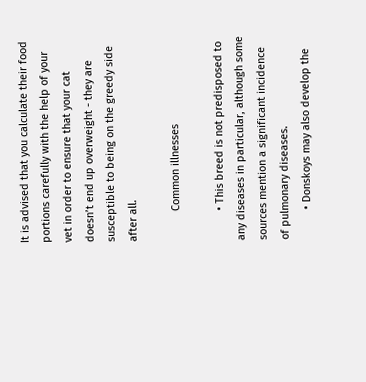It is advised that you calculate their food portions carefully with the help of your vet in order to ensure that your cat doesn’t end up overweight - they are susceptible to being on the greedy side after all.

          Common illnesses

          • This breed is not predisposed to any diseases in particular, although some sources mention a significant incidence of pulmonary diseases.
          • Donskoys may also develop the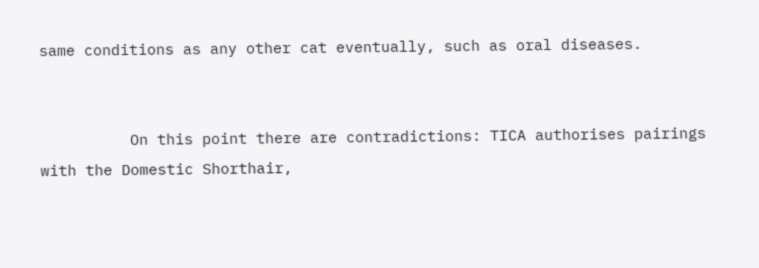same conditions as any other cat eventually, such as oral diseases.


          On this point there are contradictions: TICA authorises pairings with the Domestic Shorthair,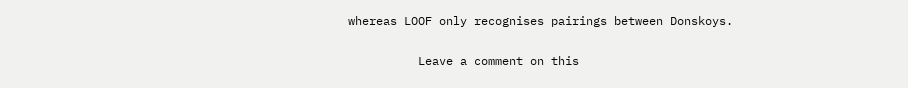whereas LOOF only recognises pairings between Donskoys.

          Leave a comment on this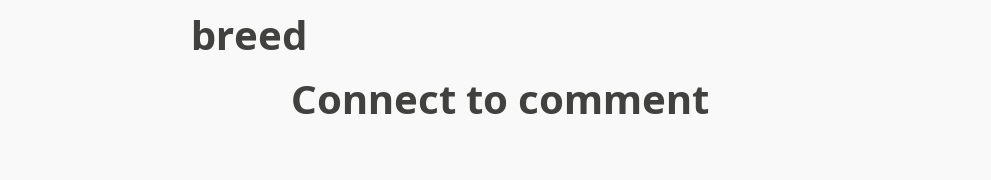breed
          Connect to comment